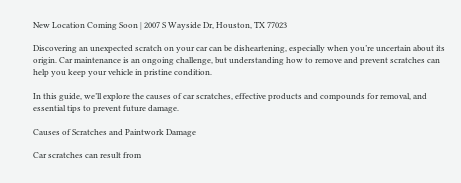New Location Coming Soon | 2007 S Wayside Dr, Houston, TX 77023

Discovering an unexpected scratch on your car can be disheartening, especially when you’re uncertain about its origin. Car maintenance is an ongoing challenge, but understanding how to remove and prevent scratches can help you keep your vehicle in pristine condition.

In this guide, we’ll explore the causes of car scratches, effective products and compounds for removal, and essential tips to prevent future damage.

Causes of Scratches and Paintwork Damage

Car scratches can result from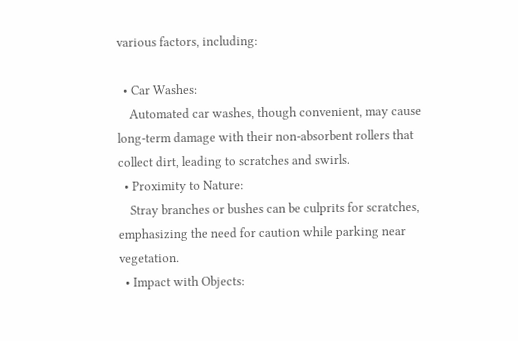various factors, including:

  • Car Washes:
    Automated car washes, though convenient, may cause long-term damage with their non-absorbent rollers that collect dirt, leading to scratches and swirls.
  • Proximity to Nature:
    Stray branches or bushes can be culprits for scratches, emphasizing the need for caution while parking near vegetation.
  • Impact with Objects: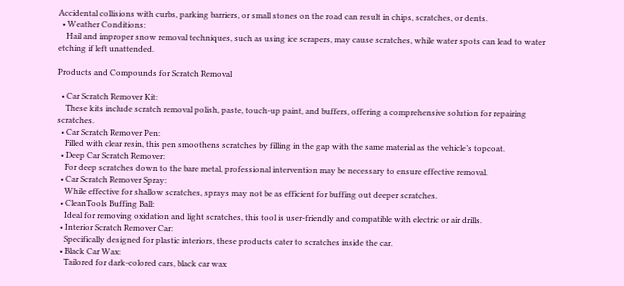Accidental collisions with curbs, parking barriers, or small stones on the road can result in chips, scratches, or dents.
  • Weather Conditions:
    Hail and improper snow removal techniques, such as using ice scrapers, may cause scratches, while water spots can lead to water etching if left unattended.

Products and Compounds for Scratch Removal

  • Car Scratch Remover Kit:
    These kits include scratch removal polish, paste, touch-up paint, and buffers, offering a comprehensive solution for repairing scratches.
  • Car Scratch Remover Pen:
    Filled with clear resin, this pen smoothens scratches by filling in the gap with the same material as the vehicle’s topcoat.
  • Deep Car Scratch Remover:
    For deep scratches down to the bare metal, professional intervention may be necessary to ensure effective removal.
  • Car Scratch Remover Spray:
    While effective for shallow scratches, sprays may not be as efficient for buffing out deeper scratches.
  • CleanTools Buffing Ball:
    Ideal for removing oxidation and light scratches, this tool is user-friendly and compatible with electric or air drills.
  • Interior Scratch Remover Car:
    Specifically designed for plastic interiors, these products cater to scratches inside the car.
  • Black Car Wax:
    Tailored for dark-colored cars, black car wax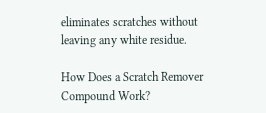eliminates scratches without leaving any white residue.

How Does a Scratch Remover Compound Work?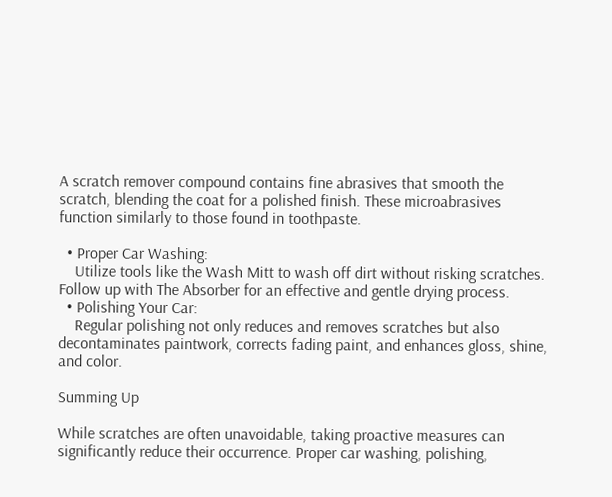A scratch remover compound contains fine abrasives that smooth the scratch, blending the coat for a polished finish. These microabrasives function similarly to those found in toothpaste.

  • Proper Car Washing:
    Utilize tools like the Wash Mitt to wash off dirt without risking scratches. Follow up with The Absorber for an effective and gentle drying process.
  • Polishing Your Car:
    Regular polishing not only reduces and removes scratches but also decontaminates paintwork, corrects fading paint, and enhances gloss, shine, and color.

Summing Up

While scratches are often unavoidable, taking proactive measures can significantly reduce their occurrence. Proper car washing, polishing,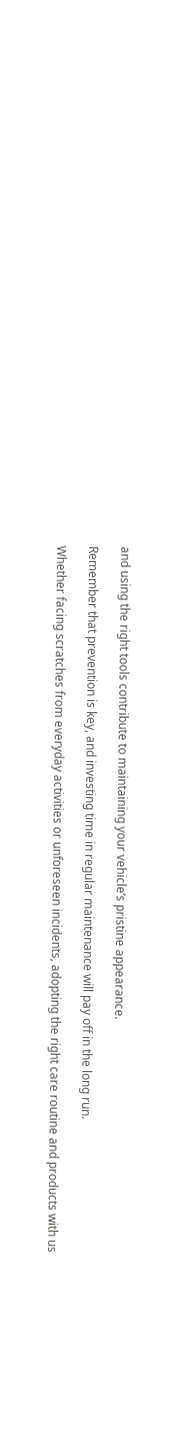and using the right tools contribute to maintaining your vehicle’s pristine appearance.

Remember that prevention is key, and investing time in regular maintenance will pay off in the long run.

Whether facing scratches from everyday activities or unforeseen incidents, adopting the right care routine and products with us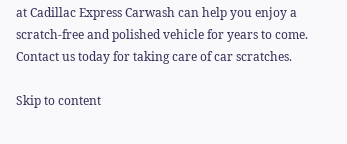at Cadillac Express Carwash can help you enjoy a scratch-free and polished vehicle for years to come. Contact us today for taking care of car scratches.

Skip to content